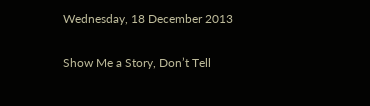Wednesday, 18 December 2013

Show Me a Story, Don’t Tell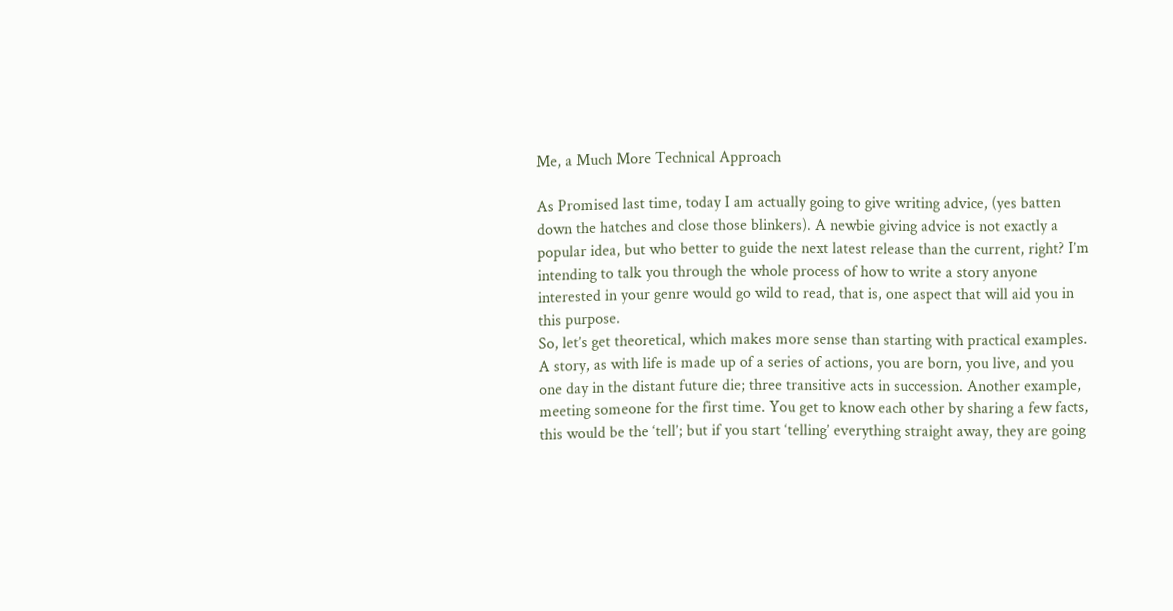Me, a Much More Technical Approach

As Promised last time, today I am actually going to give writing advice, (yes batten down the hatches and close those blinkers). A newbie giving advice is not exactly a popular idea, but who better to guide the next latest release than the current, right? I’m intending to talk you through the whole process of how to write a story anyone interested in your genre would go wild to read, that is, one aspect that will aid you in this purpose.
So, let’s get theoretical, which makes more sense than starting with practical examples. A story, as with life is made up of a series of actions, you are born, you live, and you one day in the distant future die; three transitive acts in succession. Another example, meeting someone for the first time. You get to know each other by sharing a few facts, this would be the ‘tell’; but if you start ‘telling’ everything straight away, they are going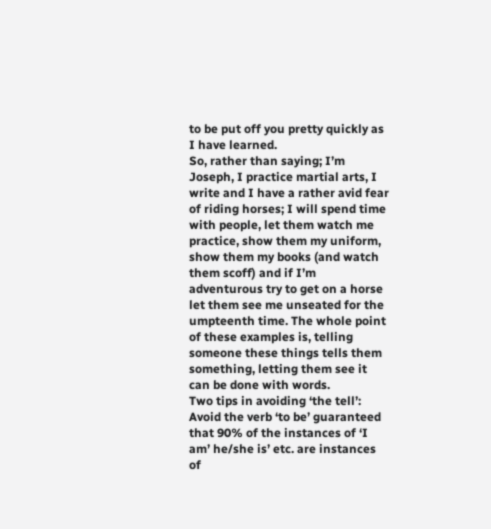to be put off you pretty quickly as I have learned.
So, rather than saying; I’m Joseph, I practice martial arts, I write and I have a rather avid fear of riding horses; I will spend time with people, let them watch me practice, show them my uniform, show them my books (and watch them scoff) and if I’m adventurous try to get on a horse let them see me unseated for the umpteenth time. The whole point of these examples is, telling someone these things tells them something, letting them see it can be done with words.
Two tips in avoiding ‘the tell’: Avoid the verb ‘to be’ guaranteed that 90% of the instances of ‘I am’ he/she is’ etc. are instances of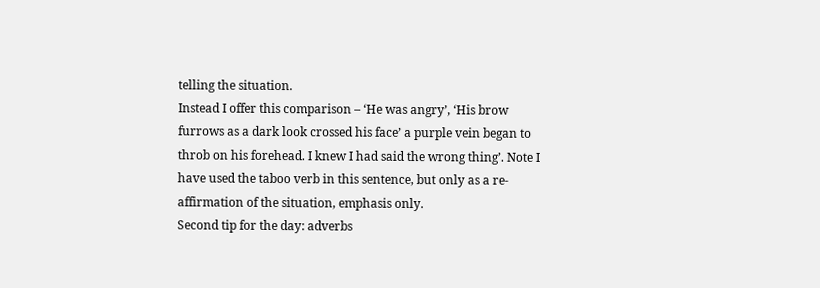telling the situation.
Instead I offer this comparison – ‘He was angry’, ‘His brow furrows as a dark look crossed his face’ a purple vein began to throb on his forehead. I knew I had said the wrong thing’. Note I have used the taboo verb in this sentence, but only as a re-affirmation of the situation, emphasis only.
Second tip for the day: adverbs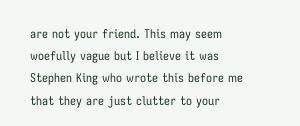are not your friend. This may seem woefully vague but I believe it was Stephen King who wrote this before me that they are just clutter to your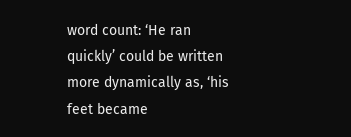word count: ‘He ran quickly’ could be written more dynamically as, ‘his feet became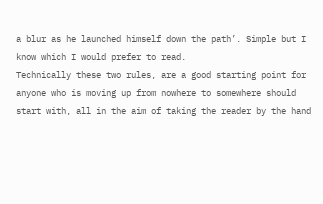a blur as he launched himself down the path’. Simple but I know which I would prefer to read.
Technically these two rules, are a good starting point for anyone who is moving up from nowhere to somewhere should start with, all in the aim of taking the reader by the hand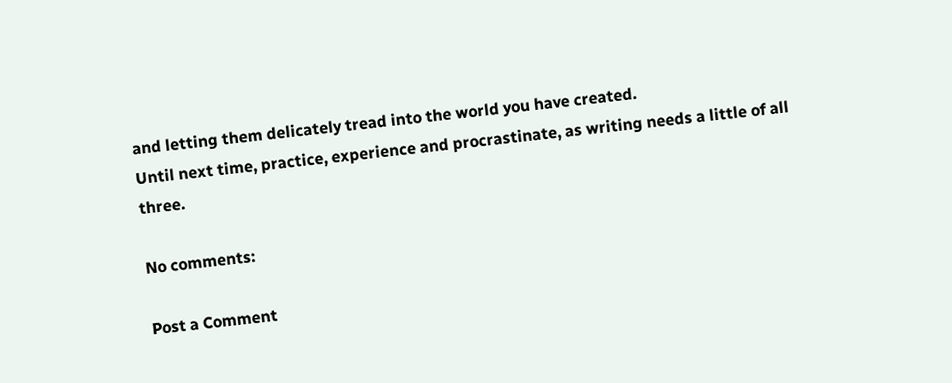and letting them delicately tread into the world you have created.
Until next time, practice, experience and procrastinate, as writing needs a little of all three.

No comments:

Post a Comment